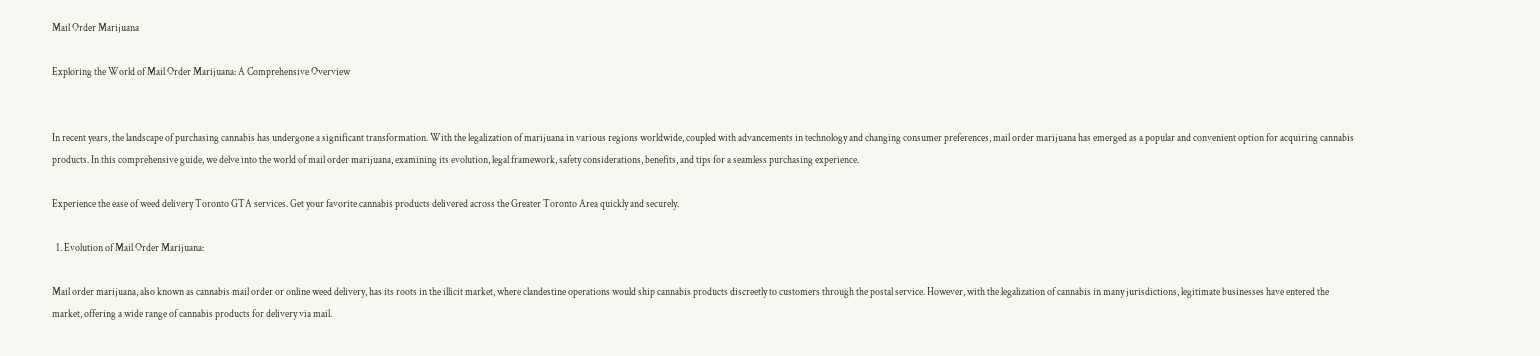Mail Order Marijuana

Exploring the World of Mail Order Marijuana: A Comprehensive Overview


In recent years, the landscape of purchasing cannabis has undergone a significant transformation. With the legalization of marijuana in various regions worldwide, coupled with advancements in technology and changing consumer preferences, mail order marijuana has emerged as a popular and convenient option for acquiring cannabis products. In this comprehensive guide, we delve into the world of mail order marijuana, examining its evolution, legal framework, safety considerations, benefits, and tips for a seamless purchasing experience.

Experience the ease of weed delivery Toronto GTA services. Get your favorite cannabis products delivered across the Greater Toronto Area quickly and securely.

  1. Evolution of Mail Order Marijuana:

Mail order marijuana, also known as cannabis mail order or online weed delivery, has its roots in the illicit market, where clandestine operations would ship cannabis products discreetly to customers through the postal service. However, with the legalization of cannabis in many jurisdictions, legitimate businesses have entered the market, offering a wide range of cannabis products for delivery via mail.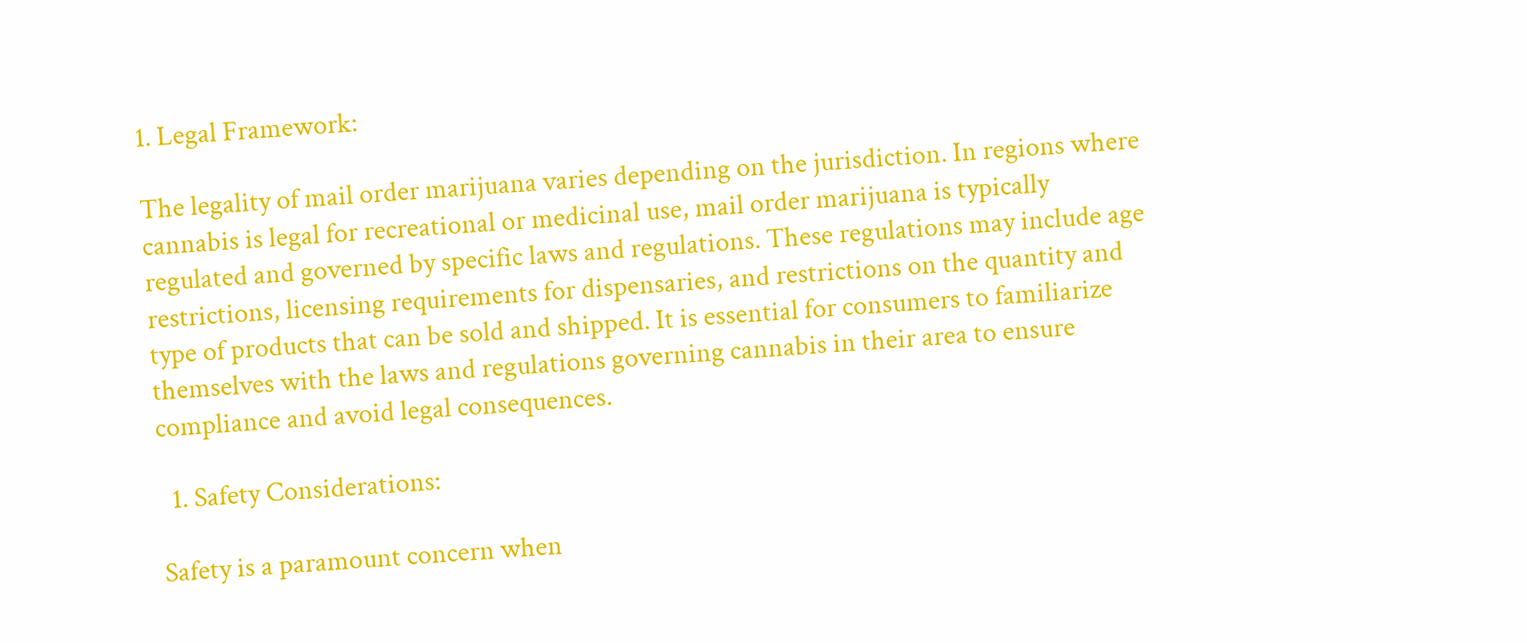1. Legal Framework:

The legality of mail order marijuana varies depending on the jurisdiction. In regions where cannabis is legal for recreational or medicinal use, mail order marijuana is typically regulated and governed by specific laws and regulations. These regulations may include age restrictions, licensing requirements for dispensaries, and restrictions on the quantity and type of products that can be sold and shipped. It is essential for consumers to familiarize themselves with the laws and regulations governing cannabis in their area to ensure compliance and avoid legal consequences.

  1. Safety Considerations:

Safety is a paramount concern when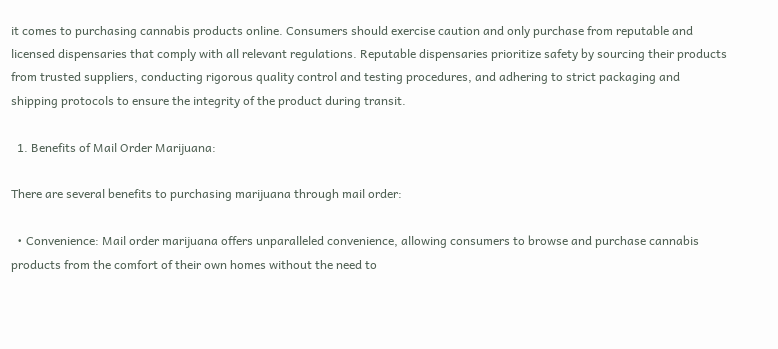it comes to purchasing cannabis products online. Consumers should exercise caution and only purchase from reputable and licensed dispensaries that comply with all relevant regulations. Reputable dispensaries prioritize safety by sourcing their products from trusted suppliers, conducting rigorous quality control and testing procedures, and adhering to strict packaging and shipping protocols to ensure the integrity of the product during transit.

  1. Benefits of Mail Order Marijuana:

There are several benefits to purchasing marijuana through mail order:

  • Convenience: Mail order marijuana offers unparalleled convenience, allowing consumers to browse and purchase cannabis products from the comfort of their own homes without the need to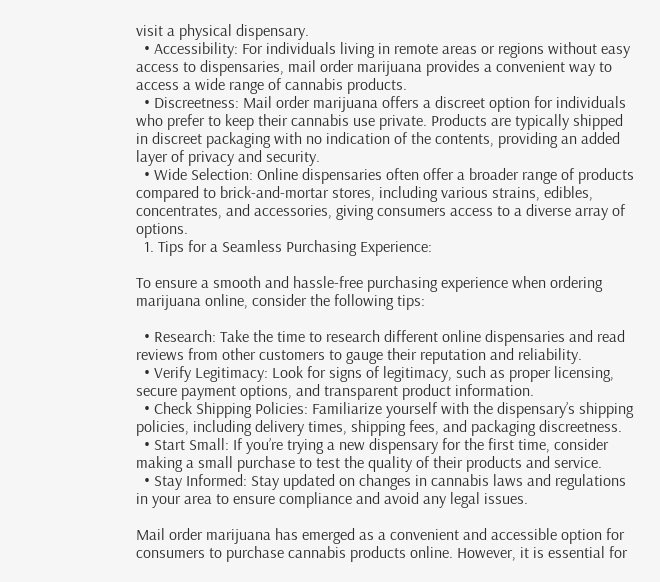visit a physical dispensary.
  • Accessibility: For individuals living in remote areas or regions without easy access to dispensaries, mail order marijuana provides a convenient way to access a wide range of cannabis products.
  • Discreetness: Mail order marijuana offers a discreet option for individuals who prefer to keep their cannabis use private. Products are typically shipped in discreet packaging with no indication of the contents, providing an added layer of privacy and security.
  • Wide Selection: Online dispensaries often offer a broader range of products compared to brick-and-mortar stores, including various strains, edibles, concentrates, and accessories, giving consumers access to a diverse array of options.
  1. Tips for a Seamless Purchasing Experience:

To ensure a smooth and hassle-free purchasing experience when ordering marijuana online, consider the following tips:

  • Research: Take the time to research different online dispensaries and read reviews from other customers to gauge their reputation and reliability.
  • Verify Legitimacy: Look for signs of legitimacy, such as proper licensing, secure payment options, and transparent product information.
  • Check Shipping Policies: Familiarize yourself with the dispensary’s shipping policies, including delivery times, shipping fees, and packaging discreetness.
  • Start Small: If you’re trying a new dispensary for the first time, consider making a small purchase to test the quality of their products and service.
  • Stay Informed: Stay updated on changes in cannabis laws and regulations in your area to ensure compliance and avoid any legal issues.

Mail order marijuana has emerged as a convenient and accessible option for consumers to purchase cannabis products online. However, it is essential for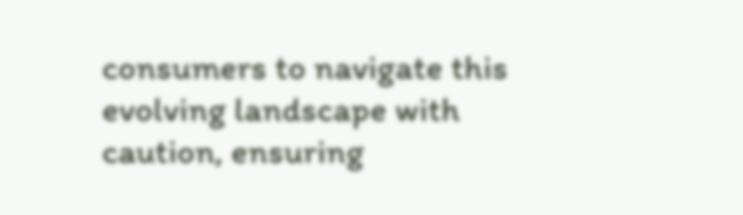consumers to navigate this evolving landscape with caution, ensuring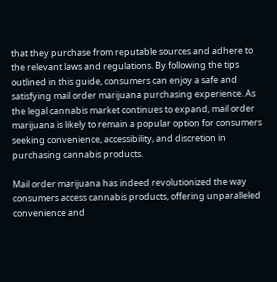that they purchase from reputable sources and adhere to the relevant laws and regulations. By following the tips outlined in this guide, consumers can enjoy a safe and satisfying mail order marijuana purchasing experience. As the legal cannabis market continues to expand, mail order marijuana is likely to remain a popular option for consumers seeking convenience, accessibility, and discretion in purchasing cannabis products.

Mail order marijuana has indeed revolutionized the way consumers access cannabis products, offering unparalleled convenience and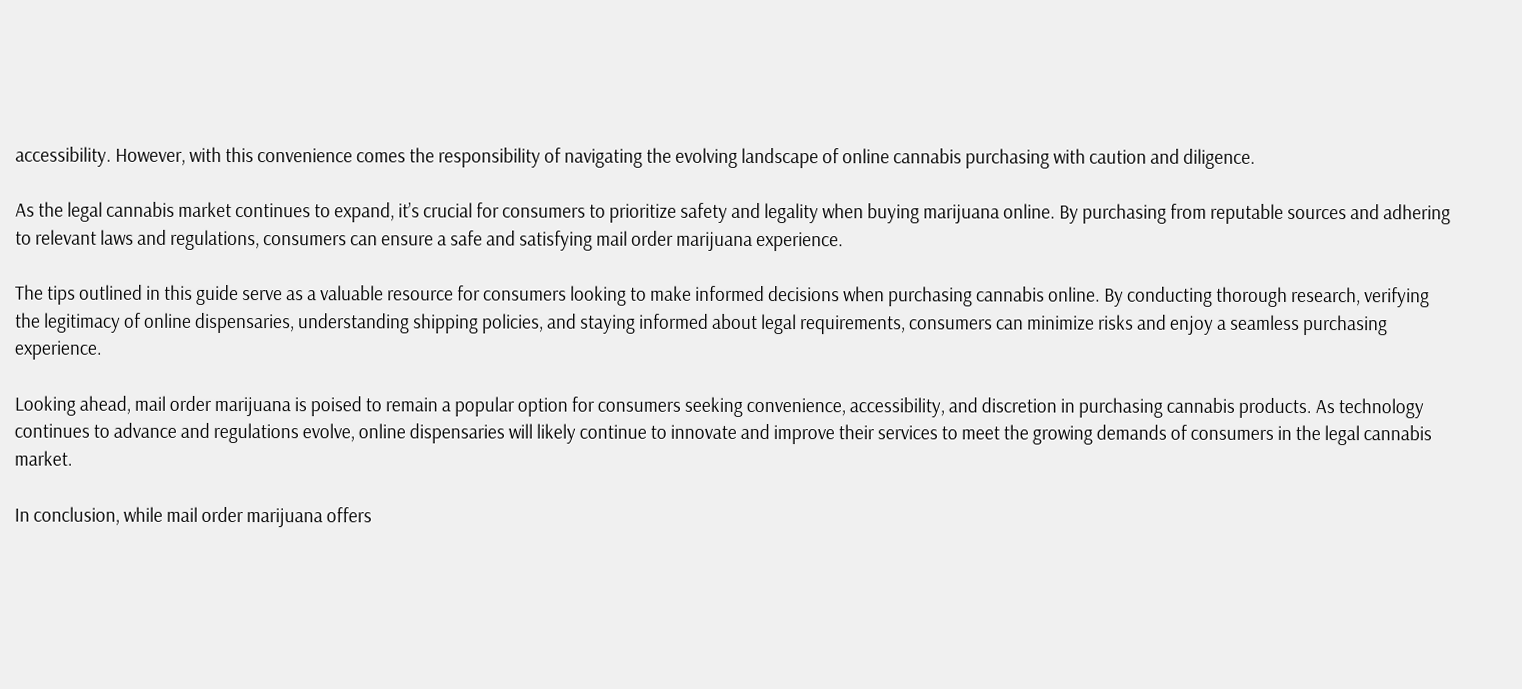accessibility. However, with this convenience comes the responsibility of navigating the evolving landscape of online cannabis purchasing with caution and diligence.

As the legal cannabis market continues to expand, it’s crucial for consumers to prioritize safety and legality when buying marijuana online. By purchasing from reputable sources and adhering to relevant laws and regulations, consumers can ensure a safe and satisfying mail order marijuana experience.

The tips outlined in this guide serve as a valuable resource for consumers looking to make informed decisions when purchasing cannabis online. By conducting thorough research, verifying the legitimacy of online dispensaries, understanding shipping policies, and staying informed about legal requirements, consumers can minimize risks and enjoy a seamless purchasing experience.

Looking ahead, mail order marijuana is poised to remain a popular option for consumers seeking convenience, accessibility, and discretion in purchasing cannabis products. As technology continues to advance and regulations evolve, online dispensaries will likely continue to innovate and improve their services to meet the growing demands of consumers in the legal cannabis market.

In conclusion, while mail order marijuana offers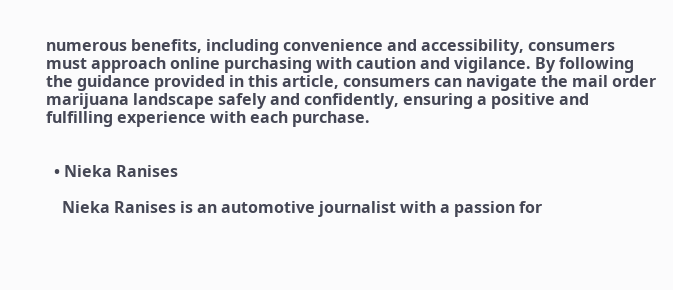numerous benefits, including convenience and accessibility, consumers must approach online purchasing with caution and vigilance. By following the guidance provided in this article, consumers can navigate the mail order marijuana landscape safely and confidently, ensuring a positive and fulfilling experience with each purchase.


  • Nieka Ranises

    Nieka Ranises is an automotive journalist with a passion for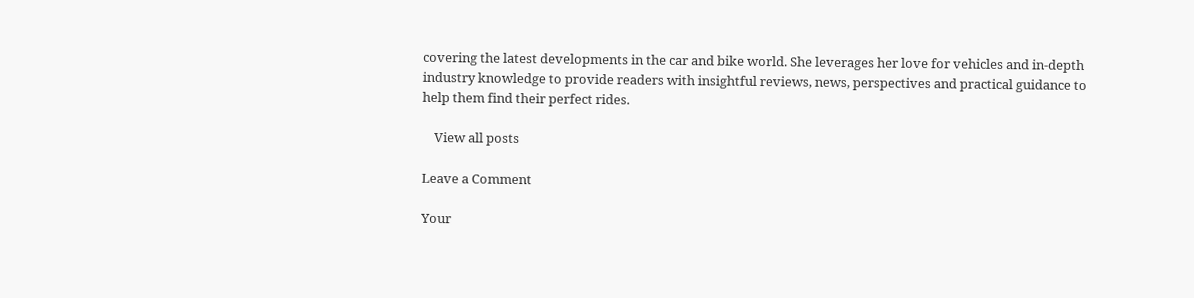covering the latest developments in the car and bike world. She leverages her love for vehicles and in-depth industry knowledge to provide readers with insightful reviews, news, perspectives and practical guidance to help them find their perfect rides.

    View all posts

Leave a Comment

Your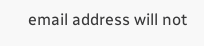email address will not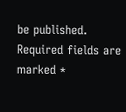be published. Required fields are marked *